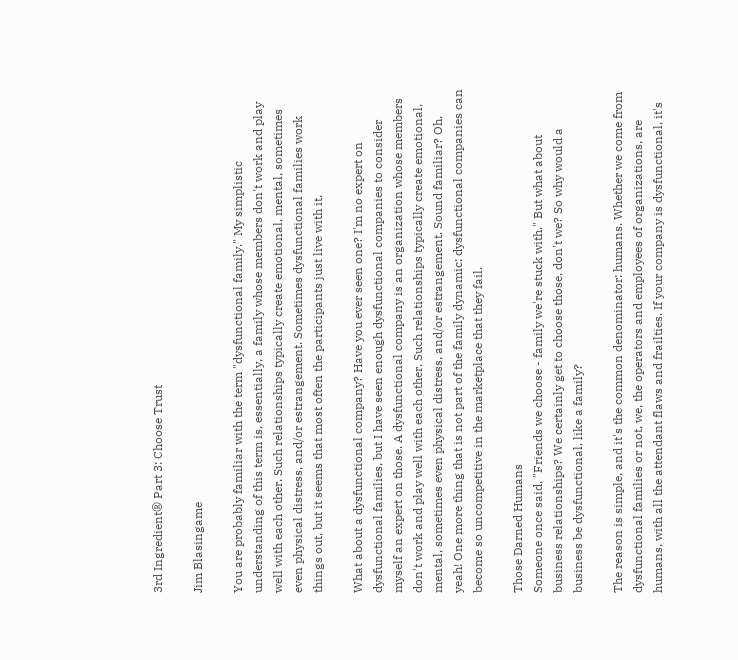3rd Ingredient® Part 3: Choose Trust

Jim Blasingame

You are probably familiar with the term "dysfunctional family." My simplistic understanding of this term is, essentially, a family whose members don't work and play well with each other. Such relationships typically create emotional, mental, sometimes even physical distress, and/or estrangement. Sometimes dysfunctional families work things out, but it seems that most often the participants just live with it.

What about a dysfunctional company? Have you ever seen one? I'm no expert on dysfunctional families, but I have seen enough dysfunctional companies to consider myself an expert on those. A dysfunctional company is an organization whose members don't work and play well with each other. Such relationships typically create emotional, mental, sometimes even physical distress, and/or estrangement. Sound familiar? Oh, yeah! One more thing that is not part of the family dynamic: dysfunctional companies can become so uncompetitive in the marketplace that they fail.

Those Darned Humans
Someone once said, "Friends we choose - family we're stuck with." But what about business relationships? We certainly get to choose those, don't we? So why would a business be dysfunctional, like a family?

The reason is simple, and it's the common denominator: humans. Whether we come from dysfunctional families or not, we, the operators and employees of organizations, are humans, with all the attendant flaws and frailties. If your company is dysfunctional, it's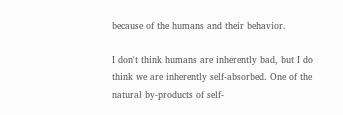because of the humans and their behavior.

I don't think humans are inherently bad, but I do think we are inherently self-absorbed. One of the natural by-products of self-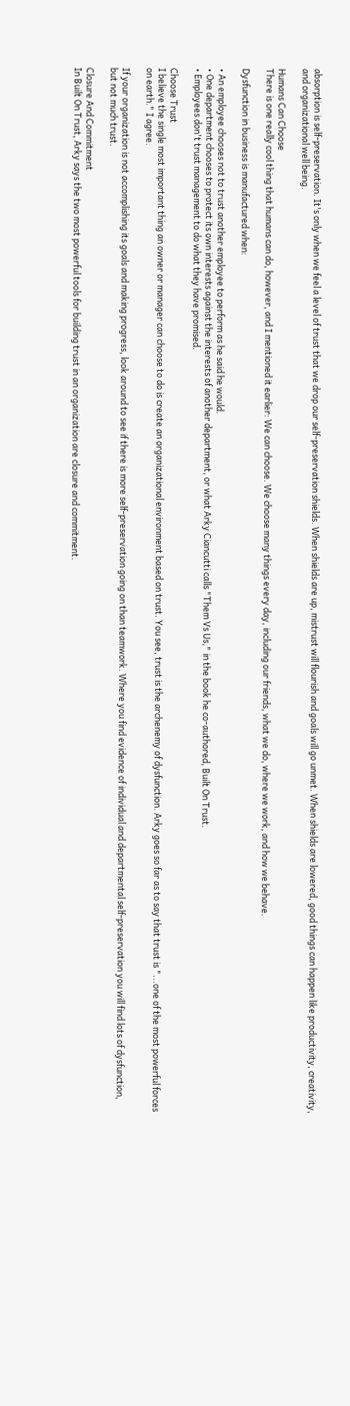absorption is self-preservation. It's only when we feel a level of trust that we drop our self-preservation shields. When shields are up, mistrust will flourish and goals will go unmet. When shields are lowered, good things can happen like productivity, creativity, and organizational well being.

Humans Can Choose
There is one really cool thing that humans can do, however, and I mentioned it earlier: We can choose. We choose many things every day, including our friends, what we do, where we work, and how we behave.

Dysfunction in business is manufactured when:

• An employee chooses not to trust another employee to perform as he said he would.
• One department chooses to protect its own interests against the interests of another department, or what Arky Ciancutti calls "Them Vs Us," in the book he co-authored, Built On Trust.
• Employees don't trust management to do what they have promised.

Choose Trust
I believe the single most important thing an owner or manager can choose to do is create an organizational environment based on trust. You see, trust is the archenemy of dysfunction. Arky goes so far as to say that trust is "...one of the most powerful forces on earth." I agree.

If your organization is not accomplishing its goals and making progress, look around to see if there is more self-preservation going on than teamwork. Where you find evidence of individual and departmental self-preservation you will find lots of dysfunction, but not much trust.

Closure And Commitment
In Built On Trust, Arky says the two most powerful tools for building trust in an organization are closure and commitment.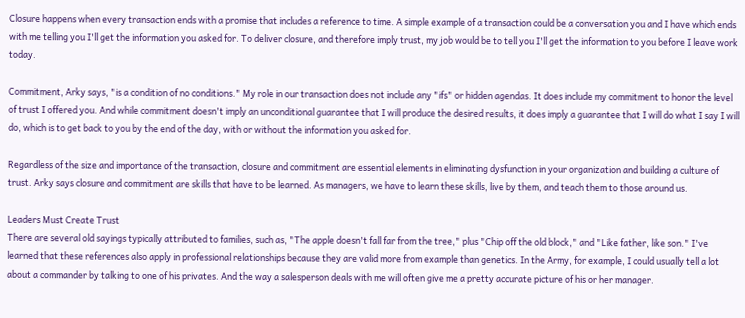Closure happens when every transaction ends with a promise that includes a reference to time. A simple example of a transaction could be a conversation you and I have which ends with me telling you I'll get the information you asked for. To deliver closure, and therefore imply trust, my job would be to tell you I'll get the information to you before I leave work today.

Commitment, Arky says, "is a condition of no conditions." My role in our transaction does not include any "ifs" or hidden agendas. It does include my commitment to honor the level of trust I offered you. And while commitment doesn't imply an unconditional guarantee that I will produce the desired results, it does imply a guarantee that I will do what I say I will do, which is to get back to you by the end of the day, with or without the information you asked for.

Regardless of the size and importance of the transaction, closure and commitment are essential elements in eliminating dysfunction in your organization and building a culture of trust. Arky says closure and commitment are skills that have to be learned. As managers, we have to learn these skills, live by them, and teach them to those around us.

Leaders Must Create Trust
There are several old sayings typically attributed to families, such as, "The apple doesn't fall far from the tree," plus "Chip off the old block," and "Like father, like son." I've learned that these references also apply in professional relationships because they are valid more from example than genetics. In the Army, for example, I could usually tell a lot about a commander by talking to one of his privates. And the way a salesperson deals with me will often give me a pretty accurate picture of his or her manager.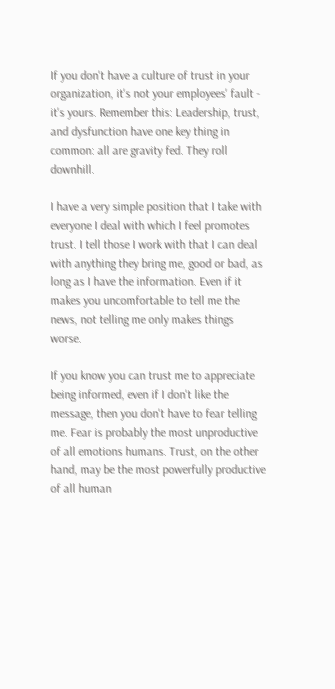If you don't have a culture of trust in your organization, it's not your employees' fault - it's yours. Remember this: Leadership, trust, and dysfunction have one key thing in common: all are gravity fed. They roll downhill.

I have a very simple position that I take with everyone I deal with which I feel promotes trust. I tell those I work with that I can deal with anything they bring me, good or bad, as long as I have the information. Even if it makes you uncomfortable to tell me the news, not telling me only makes things worse.

If you know you can trust me to appreciate being informed, even if I don't like the message, then you don't have to fear telling me. Fear is probably the most unproductive of all emotions humans. Trust, on the other hand, may be the most powerfully productive of all human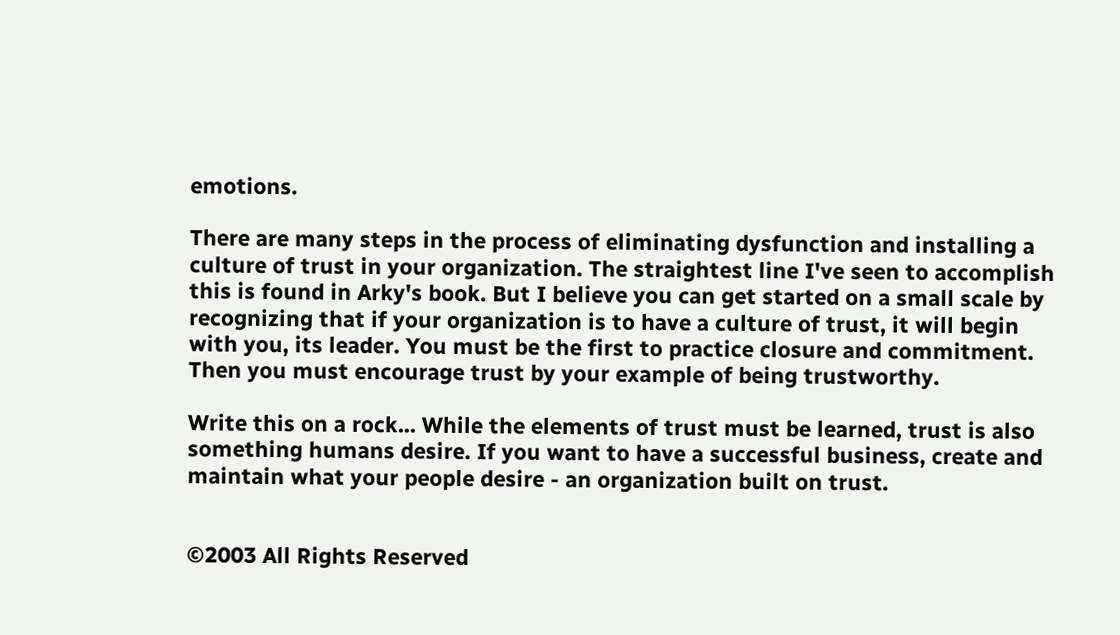emotions.

There are many steps in the process of eliminating dysfunction and installing a culture of trust in your organization. The straightest line I've seen to accomplish this is found in Arky's book. But I believe you can get started on a small scale by recognizing that if your organization is to have a culture of trust, it will begin with you, its leader. You must be the first to practice closure and commitment. Then you must encourage trust by your example of being trustworthy.

Write this on a rock... While the elements of trust must be learned, trust is also something humans desire. If you want to have a successful business, create and maintain what your people desire - an organization built on trust.


©2003 All Rights Reserved